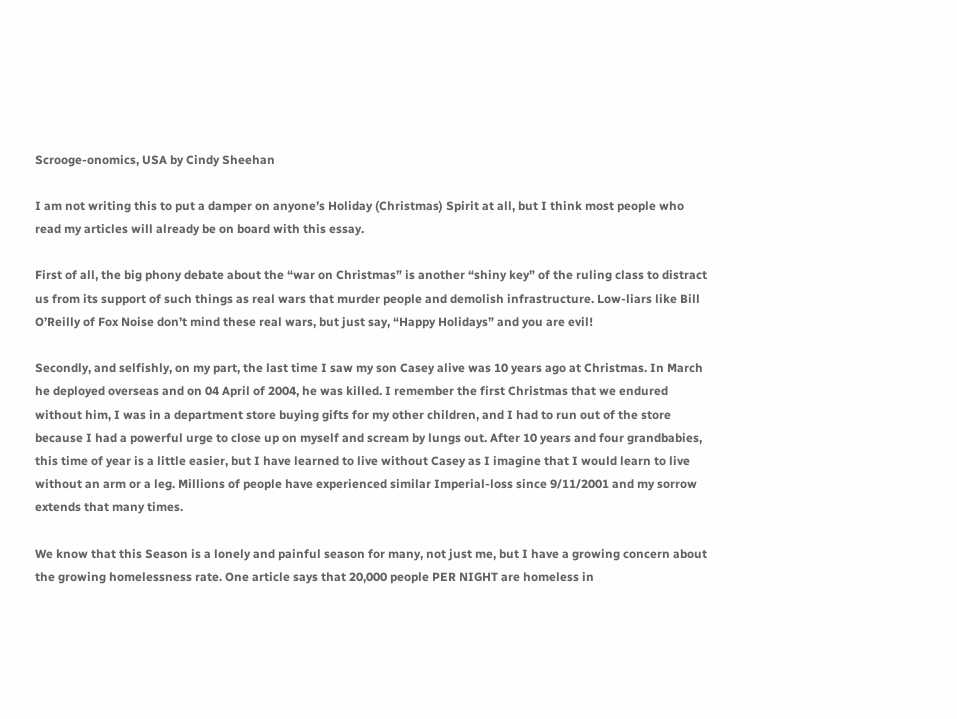Scrooge-onomics, USA by Cindy Sheehan

I am not writing this to put a damper on anyone’s Holiday (Christmas) Spirit at all, but I think most people who read my articles will already be on board with this essay.

First of all, the big phony debate about the “war on Christmas” is another “shiny key” of the ruling class to distract us from its support of such things as real wars that murder people and demolish infrastructure. Low-liars like Bill O’Reilly of Fox Noise don’t mind these real wars, but just say, “Happy Holidays” and you are evil!

Secondly, and selfishly, on my part, the last time I saw my son Casey alive was 10 years ago at Christmas. In March he deployed overseas and on 04 April of 2004, he was killed. I remember the first Christmas that we endured without him, I was in a department store buying gifts for my other children, and I had to run out of the store because I had a powerful urge to close up on myself and scream by lungs out. After 10 years and four grandbabies, this time of year is a little easier, but I have learned to live without Casey as I imagine that I would learn to live without an arm or a leg. Millions of people have experienced similar Imperial-loss since 9/11/2001 and my sorrow extends that many times.

We know that this Season is a lonely and painful season for many, not just me, but I have a growing concern about the growing homelessness rate. One article says that 20,000 people PER NIGHT are homeless in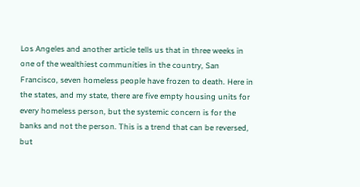Los Angeles and another article tells us that in three weeks in one of the wealthiest communities in the country, San Francisco, seven homeless people have frozen to death. Here in the states, and my state, there are five empty housing units for every homeless person, but the systemic concern is for the banks and not the person. This is a trend that can be reversed, but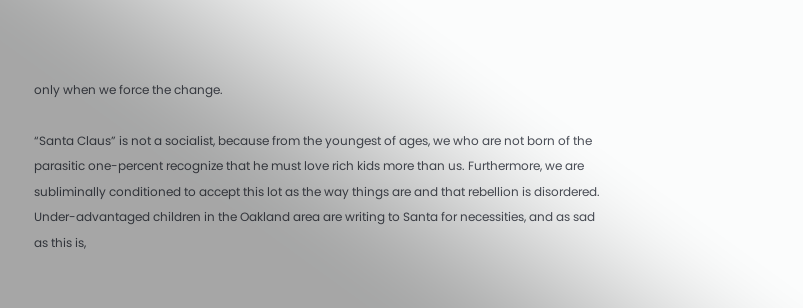only when we force the change.

“Santa Claus” is not a socialist, because from the youngest of ages, we who are not born of the parasitic one-percent recognize that he must love rich kids more than us. Furthermore, we are subliminally conditioned to accept this lot as the way things are and that rebellion is disordered. Under-advantaged children in the Oakland area are writing to Santa for necessities, and as sad as this is,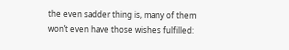the even sadder thing is, many of them won’t even have those wishes fulfilled: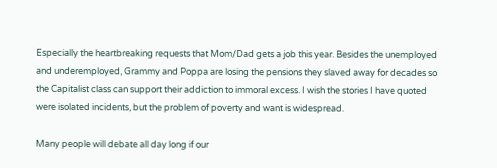Especially the heartbreaking requests that Mom/Dad gets a job this year. Besides the unemployed and underemployed, Grammy and Poppa are losing the pensions they slaved away for decades so the Capitalist class can support their addiction to immoral excess. I wish the stories I have quoted were isolated incidents, but the problem of poverty and want is widespread.

Many people will debate all day long if our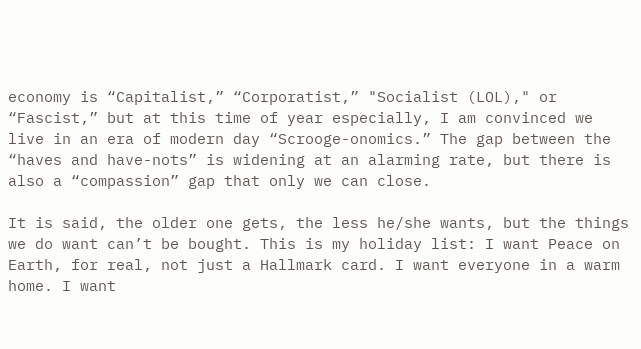economy is “Capitalist,” “Corporatist,” "Socialist (LOL)," or “Fascist,” but at this time of year especially, I am convinced we live in an era of modern day “Scrooge-onomics.” The gap between the “haves and have-nots” is widening at an alarming rate, but there is also a “compassion” gap that only we can close.

It is said, the older one gets, the less he/she wants, but the things we do want can’t be bought. This is my holiday list: I want Peace on Earth, for real, not just a Hallmark card. I want everyone in a warm home. I want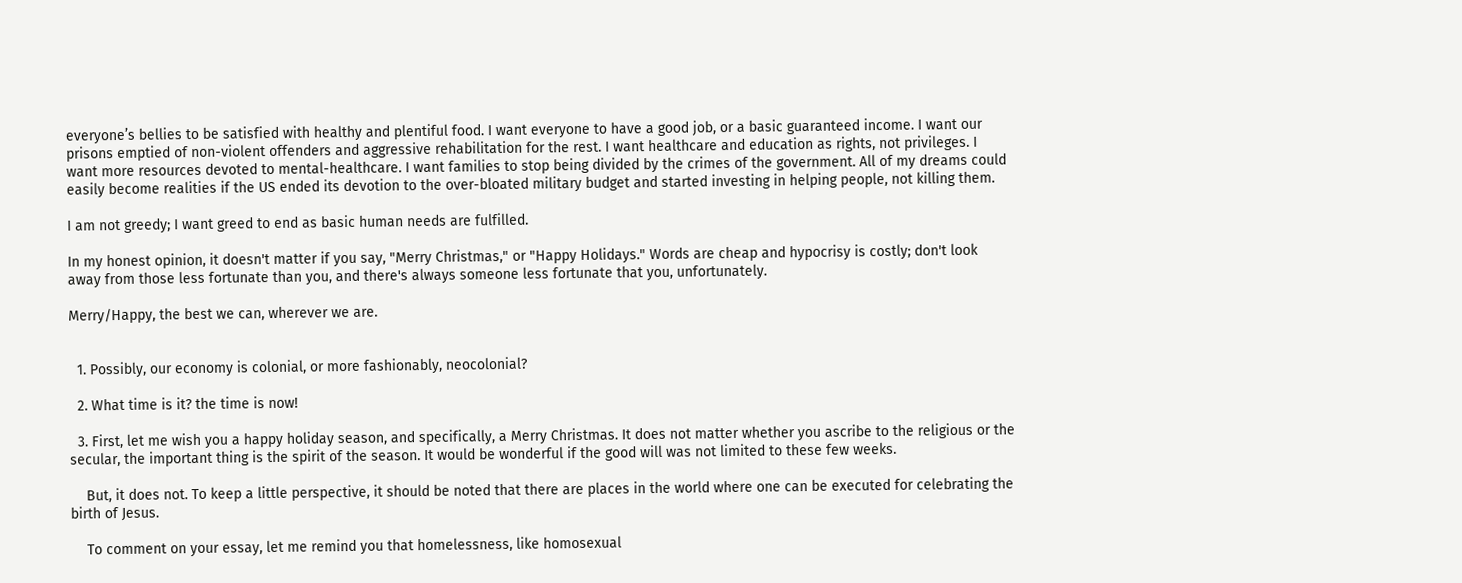everyone’s bellies to be satisfied with healthy and plentiful food. I want everyone to have a good job, or a basic guaranteed income. I want our prisons emptied of non-violent offenders and aggressive rehabilitation for the rest. I want healthcare and education as rights, not privileges. I want more resources devoted to mental-healthcare. I want families to stop being divided by the crimes of the government. All of my dreams could easily become realities if the US ended its devotion to the over-bloated military budget and started investing in helping people, not killing them.

I am not greedy; I want greed to end as basic human needs are fulfilled.

In my honest opinion, it doesn't matter if you say, "Merry Christmas," or "Happy Holidays." Words are cheap and hypocrisy is costly; don't look away from those less fortunate than you, and there's always someone less fortunate that you, unfortunately.

Merry/Happy, the best we can, wherever we are.


  1. Possibly, our economy is colonial, or more fashionably, neocolonial?

  2. What time is it? the time is now!

  3. First, let me wish you a happy holiday season, and specifically, a Merry Christmas. It does not matter whether you ascribe to the religious or the secular, the important thing is the spirit of the season. It would be wonderful if the good will was not limited to these few weeks.

    But, it does not. To keep a little perspective, it should be noted that there are places in the world where one can be executed for celebrating the birth of Jesus.

    To comment on your essay, let me remind you that homelessness, like homosexual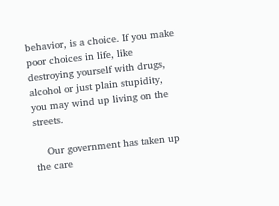behavior, is a choice. If you make poor choices in life, like destroying yourself with drugs, alcohol or just plain stupidity, you may wind up living on the streets.

    Our government has taken up the care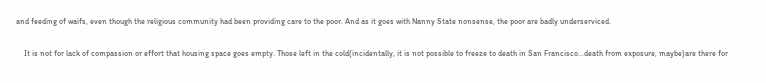and feeding of waifs, even though the religious community had been providing care to the poor. And as it goes with Nanny State nonsense, the poor are badly underserviced.

    It is not for lack of compassion or effort that housing space goes empty. Those left in the cold(incidentally, it is not possible to freeze to death in San Francisco...death from exposure, maybe)are there for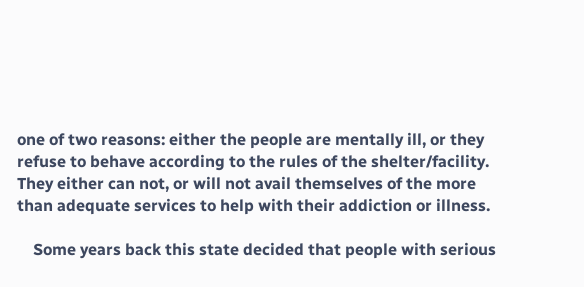one of two reasons: either the people are mentally ill, or they refuse to behave according to the rules of the shelter/facility. They either can not, or will not avail themselves of the more than adequate services to help with their addiction or illness.

    Some years back this state decided that people with serious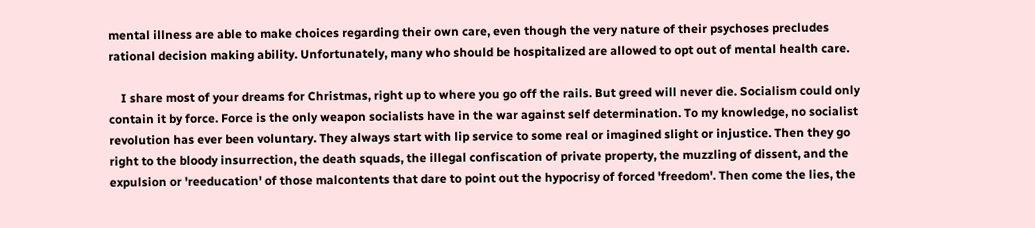mental illness are able to make choices regarding their own care, even though the very nature of their psychoses precludes rational decision making ability. Unfortunately, many who should be hospitalized are allowed to opt out of mental health care.

    I share most of your dreams for Christmas, right up to where you go off the rails. But greed will never die. Socialism could only contain it by force. Force is the only weapon socialists have in the war against self determination. To my knowledge, no socialist revolution has ever been voluntary. They always start with lip service to some real or imagined slight or injustice. Then they go right to the bloody insurrection, the death squads, the illegal confiscation of private property, the muzzling of dissent, and the expulsion or 'reeducation' of those malcontents that dare to point out the hypocrisy of forced 'freedom'. Then come the lies, the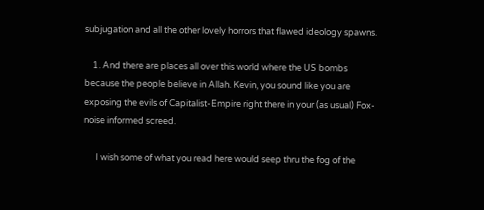subjugation and all the other lovely horrors that flawed ideology spawns.

    1. And there are places all over this world where the US bombs because the people believe in Allah. Kevin, you sound like you are exposing the evils of Capitalist-Empire right there in your (as usual) Fox-noise informed screed.

      I wish some of what you read here would seep thru the fog of the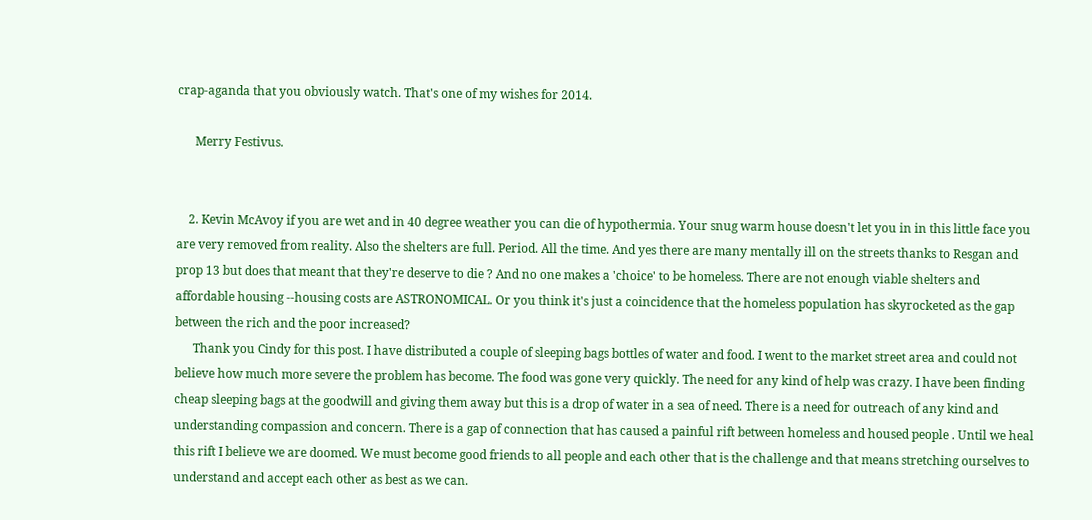crap-aganda that you obviously watch. That's one of my wishes for 2014.

      Merry Festivus.


    2. Kevin McAvoy if you are wet and in 40 degree weather you can die of hypothermia. Your snug warm house doesn't let you in in this little face you are very removed from reality. Also the shelters are full. Period. All the time. And yes there are many mentally ill on the streets thanks to Resgan and prop 13 but does that meant that they're deserve to die ? And no one makes a 'choice' to be homeless. There are not enough viable shelters and affordable housing --housing costs are ASTRONOMICAL. Or you think it's just a coincidence that the homeless population has skyrocketed as the gap between the rich and the poor increased?
      Thank you Cindy for this post. I have distributed a couple of sleeping bags bottles of water and food. I went to the market street area and could not believe how much more severe the problem has become. The food was gone very quickly. The need for any kind of help was crazy. I have been finding cheap sleeping bags at the goodwill and giving them away but this is a drop of water in a sea of need. There is a need for outreach of any kind and understanding compassion and concern. There is a gap of connection that has caused a painful rift between homeless and housed people . Until we heal this rift I believe we are doomed. We must become good friends to all people and each other that is the challenge and that means stretching ourselves to understand and accept each other as best as we can.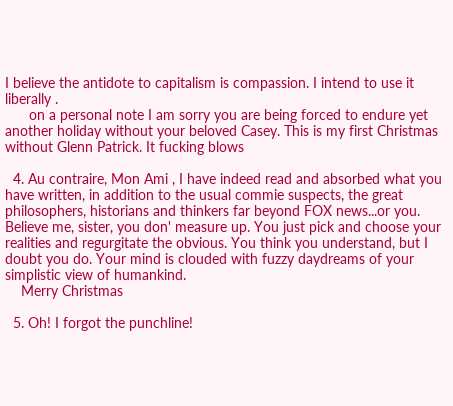I believe the antidote to capitalism is compassion. I intend to use it liberally .
      on a personal note I am sorry you are being forced to endure yet another holiday without your beloved Casey. This is my first Christmas without Glenn Patrick. It fucking blows

  4. Au contraire, Mon Ami , I have indeed read and absorbed what you have written, in addition to the usual commie suspects, the great philosophers, historians and thinkers far beyond FOX news...or you. Believe me, sister, you don' measure up. You just pick and choose your realities and regurgitate the obvious. You think you understand, but I doubt you do. Your mind is clouded with fuzzy daydreams of your simplistic view of humankind.
    Merry Christmas

  5. Oh! I forgot the punchline!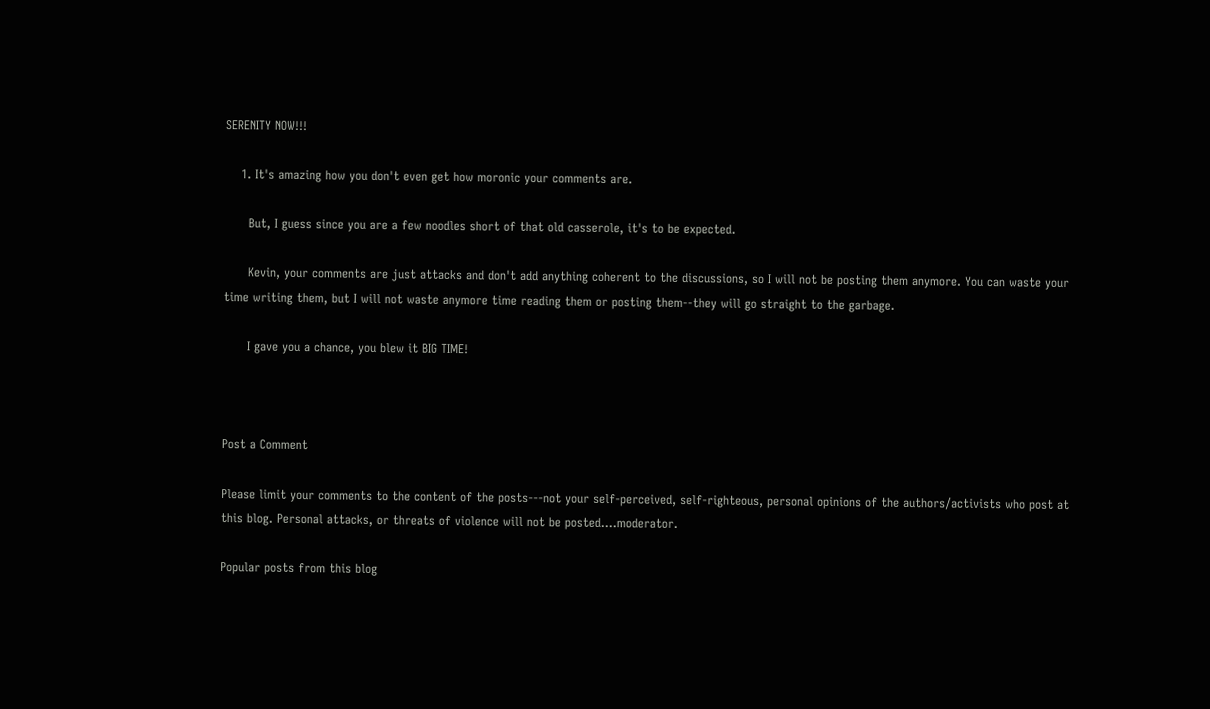SERENITY NOW!!!

    1. It's amazing how you don't even get how moronic your comments are.

      But, I guess since you are a few noodles short of that old casserole, it's to be expected.

      Kevin, your comments are just attacks and don't add anything coherent to the discussions, so I will not be posting them anymore. You can waste your time writing them, but I will not waste anymore time reading them or posting them--they will go straight to the garbage.

      I gave you a chance, you blew it BIG TIME!



Post a Comment

Please limit your comments to the content of the posts---not your self-perceived, self-righteous, personal opinions of the authors/activists who post at this blog. Personal attacks, or threats of violence will not be posted....moderator.

Popular posts from this blog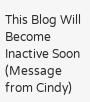This Blog Will Become Inactive Soon (Message from Cindy)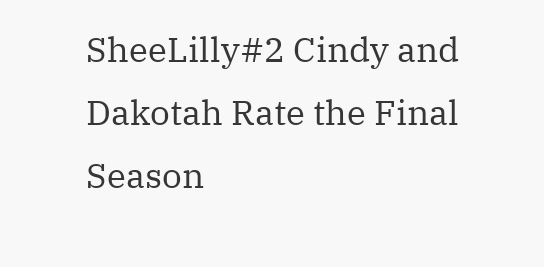SheeLilly#2 Cindy and Dakotah Rate the Final Season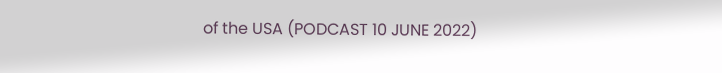of the USA (PODCAST 10 JUNE 2022)